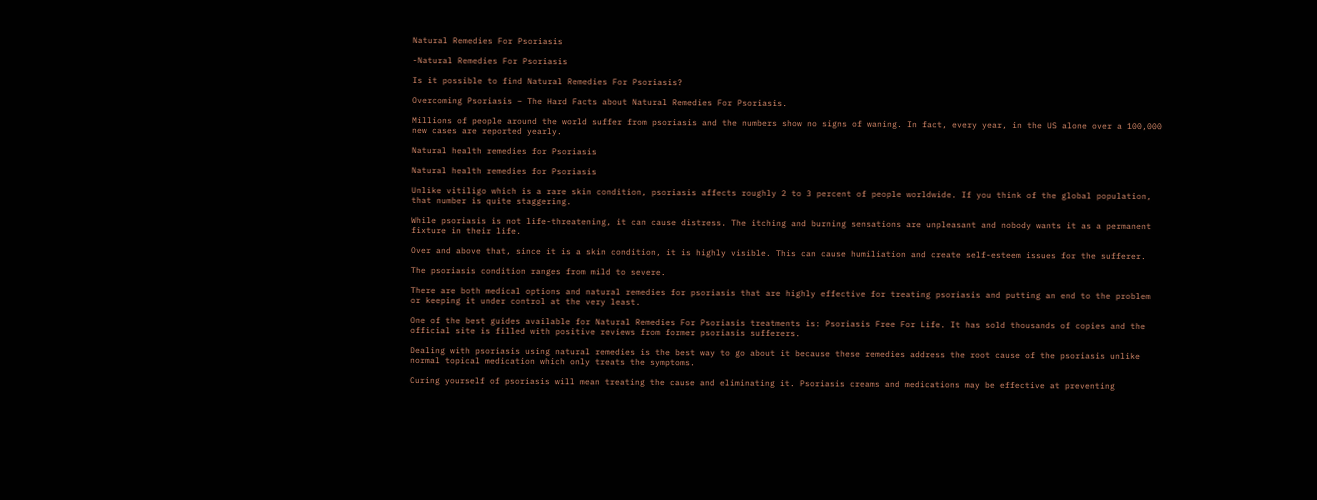Natural Remedies For Psoriasis

-Natural Remedies For Psoriasis

Is it possible to find Natural Remedies For Psoriasis?

Overcoming Psoriasis – The Hard Facts about Natural Remedies For Psoriasis.

Millions of people around the world suffer from psoriasis and the numbers show no signs of waning. In fact, every year, in the US alone over a 100,000 new cases are reported yearly.

Natural health remedies for Psoriasis

Natural health remedies for Psoriasis

Unlike vitiligo which is a rare skin condition, psoriasis affects roughly 2 to 3 percent of people worldwide. If you think of the global population, that number is quite staggering.

While psoriasis is not life-threatening, it can cause distress. The itching and burning sensations are unpleasant and nobody wants it as a permanent fixture in their life.

Over and above that, since it is a skin condition, it is highly visible. This can cause humiliation and create self-esteem issues for the sufferer.

The psoriasis condition ranges from mild to severe.

There are both medical options and natural remedies for psoriasis that are highly effective for treating psoriasis and putting an end to the problem or keeping it under control at the very least.

One of the best guides available for Natural Remedies For Psoriasis treatments is: Psoriasis Free For Life. It has sold thousands of copies and the official site is filled with positive reviews from former psoriasis sufferers.

Dealing with psoriasis using natural remedies is the best way to go about it because these remedies address the root cause of the psoriasis unlike normal topical medication which only treats the symptoms.

Curing yourself of psoriasis will mean treating the cause and eliminating it. Psoriasis creams and medications may be effective at preventing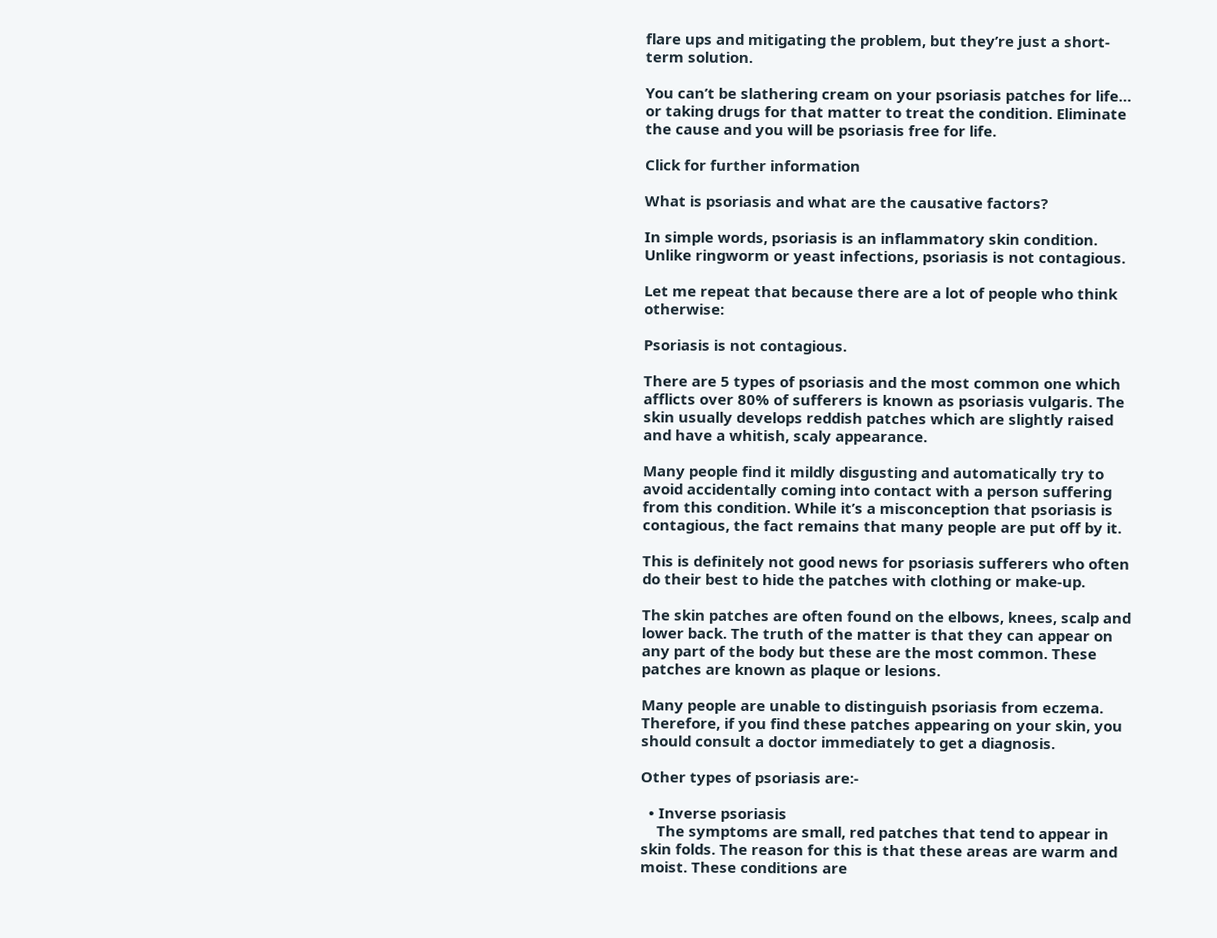flare ups and mitigating the problem, but they’re just a short-term solution.

You can’t be slathering cream on your psoriasis patches for life… or taking drugs for that matter to treat the condition. Eliminate the cause and you will be psoriasis free for life.

Click for further information

What is psoriasis and what are the causative factors?

In simple words, psoriasis is an inflammatory skin condition. Unlike ringworm or yeast infections, psoriasis is not contagious.

Let me repeat that because there are a lot of people who think otherwise:

Psoriasis is not contagious.

There are 5 types of psoriasis and the most common one which afflicts over 80% of sufferers is known as psoriasis vulgaris. The skin usually develops reddish patches which are slightly raised and have a whitish, scaly appearance.

Many people find it mildly disgusting and automatically try to avoid accidentally coming into contact with a person suffering from this condition. While it’s a misconception that psoriasis is contagious, the fact remains that many people are put off by it.

This is definitely not good news for psoriasis sufferers who often do their best to hide the patches with clothing or make-up.

The skin patches are often found on the elbows, knees, scalp and lower back. The truth of the matter is that they can appear on any part of the body but these are the most common. These patches are known as plaque or lesions.

Many people are unable to distinguish psoriasis from eczema. Therefore, if you find these patches appearing on your skin, you should consult a doctor immediately to get a diagnosis.

Other types of psoriasis are:-

  • Inverse psoriasis
    The symptoms are small, red patches that tend to appear in skin folds. The reason for this is that these areas are warm and moist. These conditions are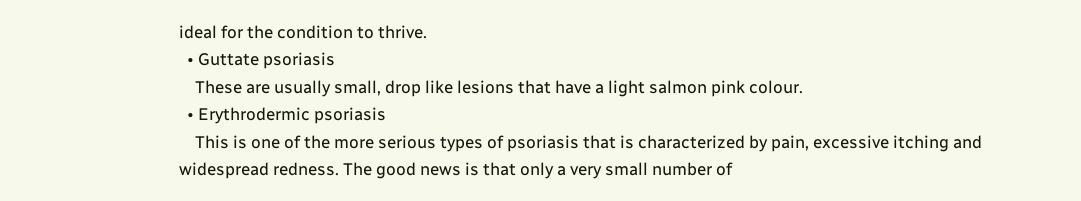ideal for the condition to thrive.
  • Guttate psoriasis
    These are usually small, drop like lesions that have a light salmon pink colour.
  • Erythrodermic psoriasis
    This is one of the more serious types of psoriasis that is characterized by pain, excessive itching and widespread redness. The good news is that only a very small number of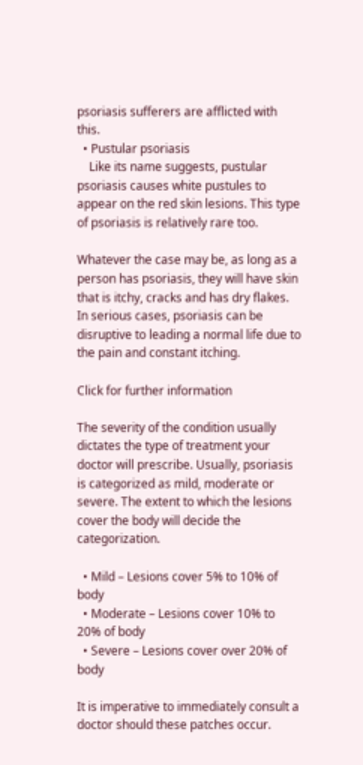psoriasis sufferers are afflicted with this.
  • Pustular psoriasis
    Like its name suggests, pustular psoriasis causes white pustules to appear on the red skin lesions. This type of psoriasis is relatively rare too.

Whatever the case may be, as long as a person has psoriasis, they will have skin that is itchy, cracks and has dry flakes. In serious cases, psoriasis can be disruptive to leading a normal life due to the pain and constant itching.

Click for further information

The severity of the condition usually dictates the type of treatment your doctor will prescribe. Usually, psoriasis is categorized as mild, moderate or severe. The extent to which the lesions cover the body will decide the categorization.

  • Mild – Lesions cover 5% to 10% of body
  • Moderate – Lesions cover 10% to 20% of body
  • Severe – Lesions cover over 20% of body

It is imperative to immediately consult a doctor should these patches occur.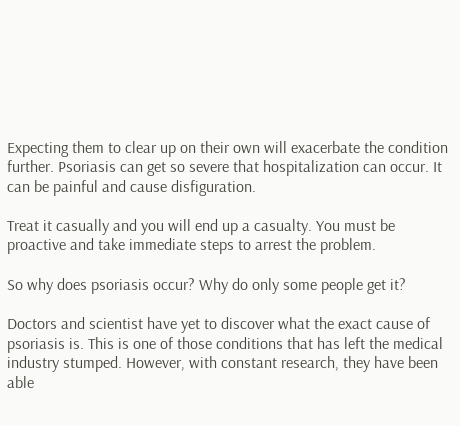Expecting them to clear up on their own will exacerbate the condition further. Psoriasis can get so severe that hospitalization can occur. It can be painful and cause disfiguration.

Treat it casually and you will end up a casualty. You must be proactive and take immediate steps to arrest the problem.

So why does psoriasis occur? Why do only some people get it?

Doctors and scientist have yet to discover what the exact cause of psoriasis is. This is one of those conditions that has left the medical industry stumped. However, with constant research, they have been able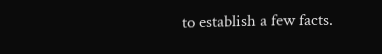to establish a few facts.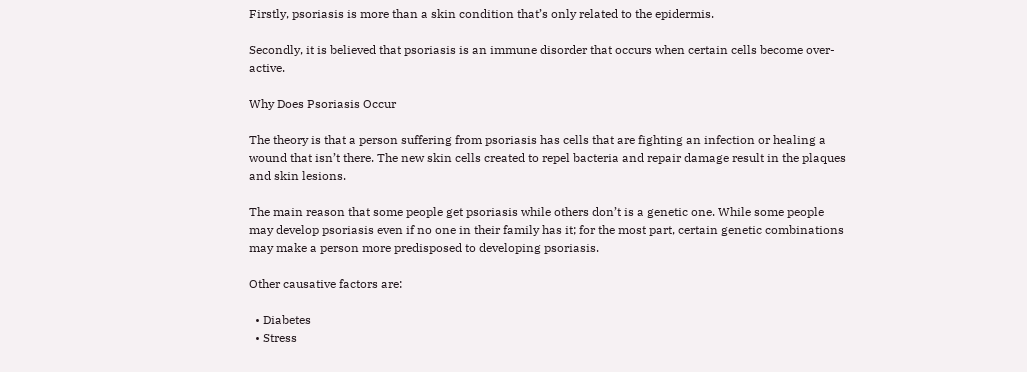Firstly, psoriasis is more than a skin condition that’s only related to the epidermis.

Secondly, it is believed that psoriasis is an immune disorder that occurs when certain cells become over-active.

Why Does Psoriasis Occur

The theory is that a person suffering from psoriasis has cells that are fighting an infection or healing a wound that isn’t there. The new skin cells created to repel bacteria and repair damage result in the plaques and skin lesions.

The main reason that some people get psoriasis while others don’t is a genetic one. While some people may develop psoriasis even if no one in their family has it; for the most part, certain genetic combinations may make a person more predisposed to developing psoriasis.

Other causative factors are:

  • Diabetes
  • Stress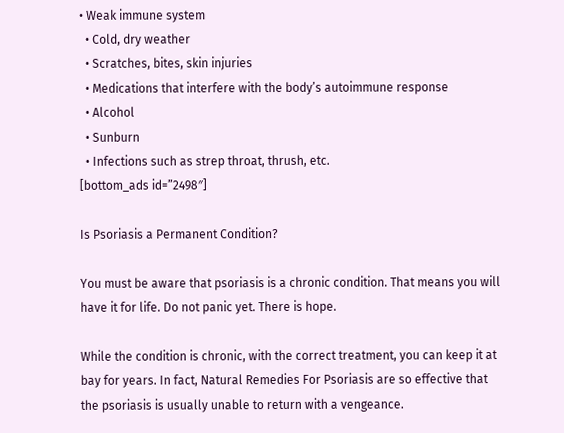• Weak immune system
  • Cold, dry weather
  • Scratches, bites, skin injuries
  • Medications that interfere with the body’s autoimmune response
  • Alcohol
  • Sunburn
  • Infections such as strep throat, thrush, etc.
[bottom_ads id=”2498″]

Is Psoriasis a Permanent Condition?

You must be aware that psoriasis is a chronic condition. That means you will have it for life. Do not panic yet. There is hope.

While the condition is chronic, with the correct treatment, you can keep it at bay for years. In fact, Natural Remedies For Psoriasis are so effective that the psoriasis is usually unable to return with a vengeance.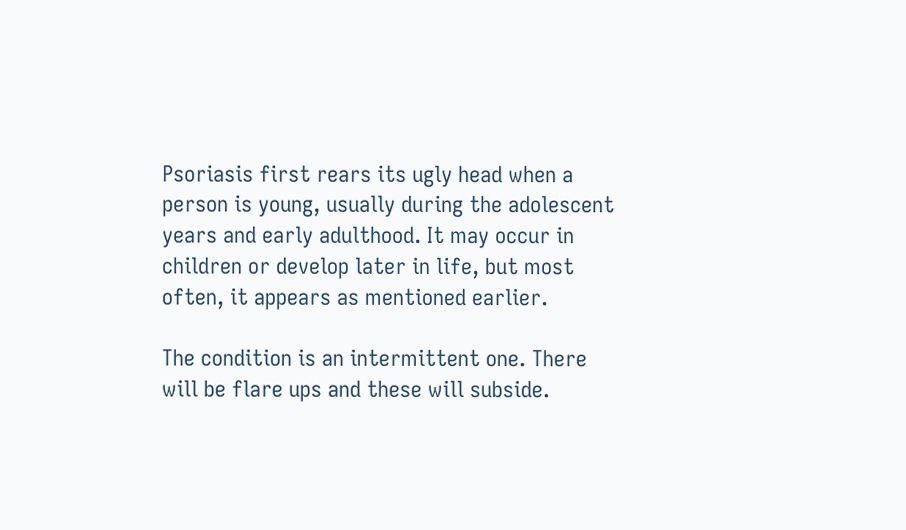Psoriasis first rears its ugly head when a person is young, usually during the adolescent years and early adulthood. It may occur in children or develop later in life, but most often, it appears as mentioned earlier.

The condition is an intermittent one. There will be flare ups and these will subside.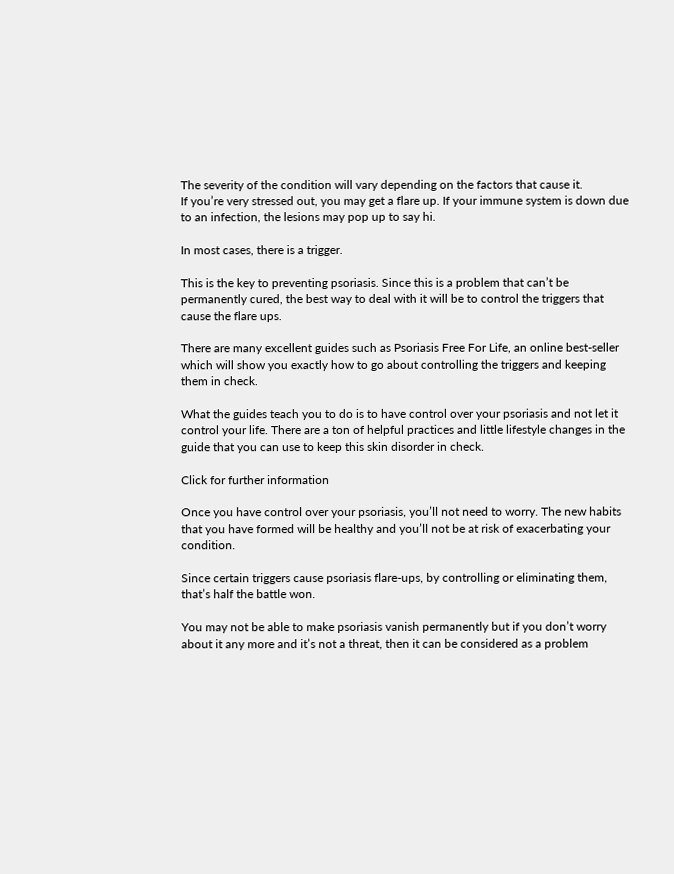The severity of the condition will vary depending on the factors that cause it.
If you’re very stressed out, you may get a flare up. If your immune system is down due to an infection, the lesions may pop up to say hi.

In most cases, there is a trigger.

This is the key to preventing psoriasis. Since this is a problem that can’t be permanently cured, the best way to deal with it will be to control the triggers that cause the flare ups.

There are many excellent guides such as Psoriasis Free For Life, an online best-seller which will show you exactly how to go about controlling the triggers and keeping them in check.

What the guides teach you to do is to have control over your psoriasis and not let it control your life. There are a ton of helpful practices and little lifestyle changes in the guide that you can use to keep this skin disorder in check.

Click for further information

Once you have control over your psoriasis, you’ll not need to worry. The new habits that you have formed will be healthy and you’ll not be at risk of exacerbating your condition.

Since certain triggers cause psoriasis flare-ups, by controlling or eliminating them, that’s half the battle won.

You may not be able to make psoriasis vanish permanently but if you don’t worry about it any more and it’s not a threat, then it can be considered as a problem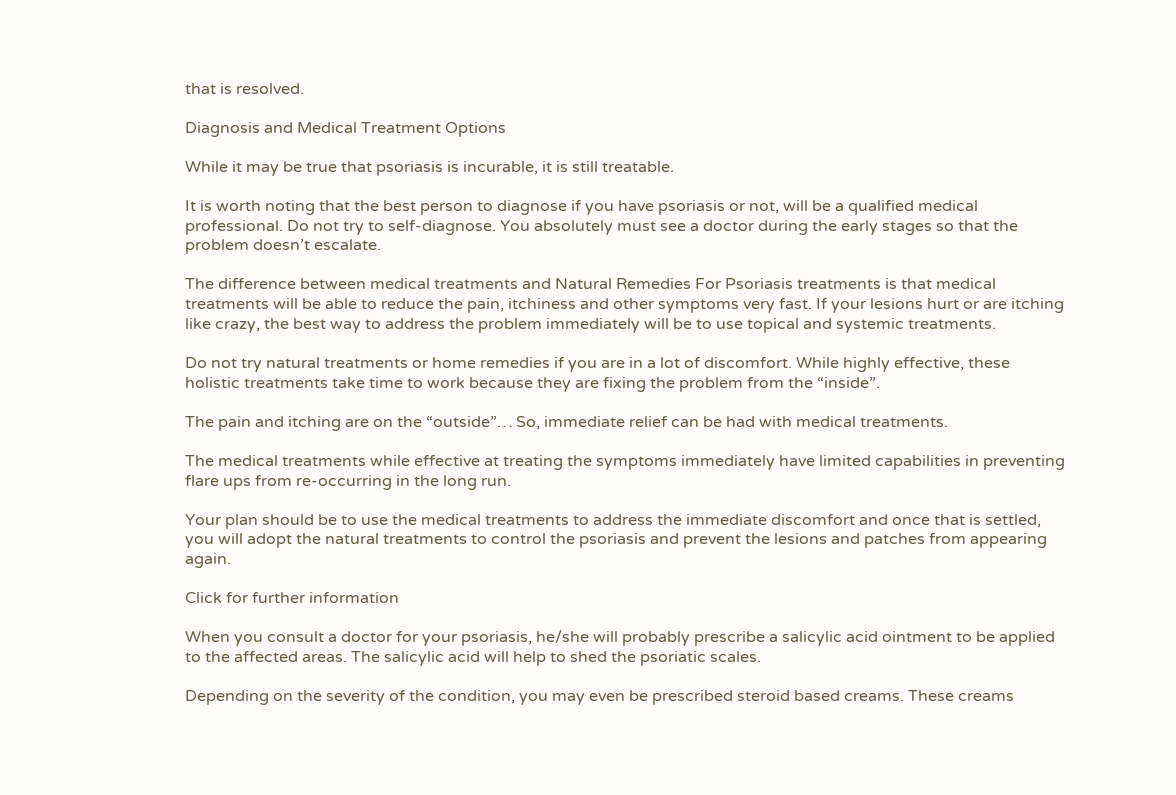that is resolved.

Diagnosis and Medical Treatment Options

While it may be true that psoriasis is incurable, it is still treatable.

It is worth noting that the best person to diagnose if you have psoriasis or not, will be a qualified medical professional. Do not try to self-diagnose. You absolutely must see a doctor during the early stages so that the problem doesn’t escalate.

The difference between medical treatments and Natural Remedies For Psoriasis treatments is that medical treatments will be able to reduce the pain, itchiness and other symptoms very fast. If your lesions hurt or are itching like crazy, the best way to address the problem immediately will be to use topical and systemic treatments.

Do not try natural treatments or home remedies if you are in a lot of discomfort. While highly effective, these holistic treatments take time to work because they are fixing the problem from the “inside”.

The pain and itching are on the “outside”… So, immediate relief can be had with medical treatments.

The medical treatments while effective at treating the symptoms immediately have limited capabilities in preventing flare ups from re-occurring in the long run.

Your plan should be to use the medical treatments to address the immediate discomfort and once that is settled, you will adopt the natural treatments to control the psoriasis and prevent the lesions and patches from appearing again.

Click for further information

When you consult a doctor for your psoriasis, he/she will probably prescribe a salicylic acid ointment to be applied to the affected areas. The salicylic acid will help to shed the psoriatic scales.

Depending on the severity of the condition, you may even be prescribed steroid based creams. These creams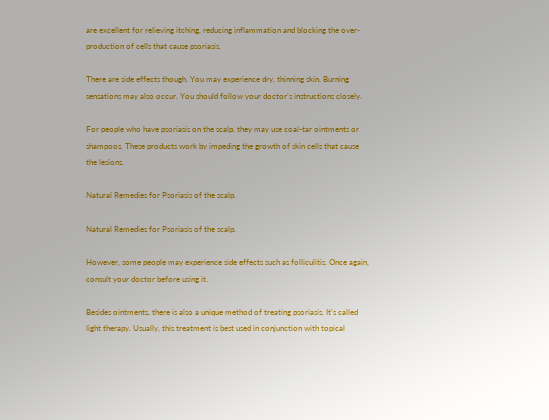are excellent for relieving itching, reducing inflammation and blocking the over-production of cells that cause psoriasis.

There are side effects though. You may experience dry, thinning skin. Burning sensations may also occur. You should follow your doctor’s instructions closely.

For people who have psoriasis on the scalp, they may use coal-tar ointments or shampoos. These products work by impeding the growth of skin cells that cause the lesions.

Natural Remedies for Psoriasis of the scalp.

Natural Remedies for Psoriasis of the scalp.

However, some people may experience side effects such as folliculitis. Once again, consult your doctor before using it.

Besides ointments, there is also a unique method of treating psoriasis. It’s called light therapy. Usually, this treatment is best used in conjunction with topical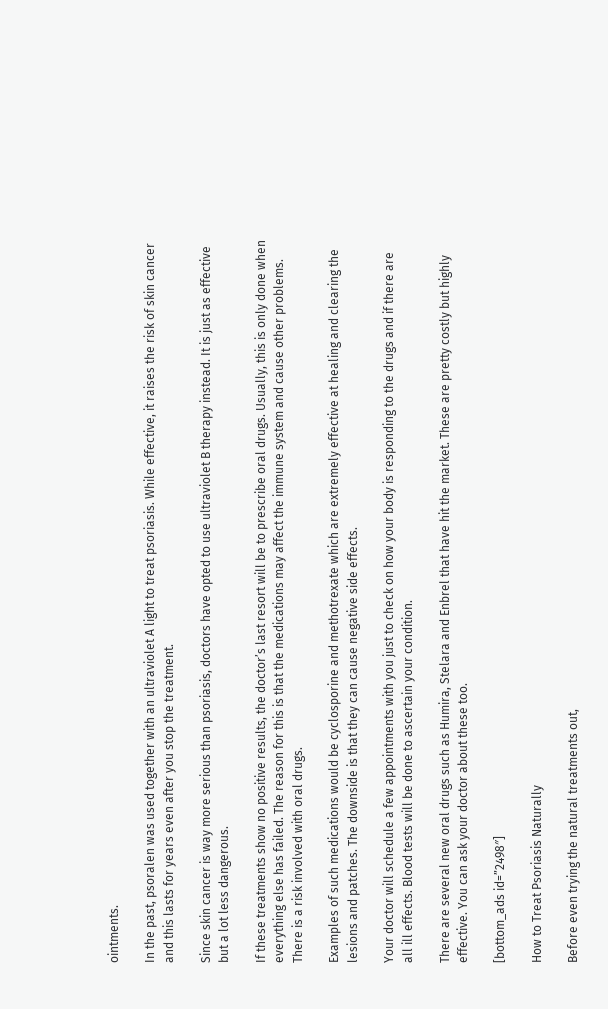ointments.

In the past, psoralen was used together with an ultraviolet A light to treat psoriasis. While effective, it raises the risk of skin cancer and this lasts for years even after you stop the treatment.

Since skin cancer is way more serious than psoriasis, doctors have opted to use ultraviolet B therapy instead. It is just as effective but a lot less dangerous.

If these treatments show no positive results, the doctor’s last resort will be to prescribe oral drugs. Usually, this is only done when everything else has failed. The reason for this is that the medications may affect the immune system and cause other problems. There is a risk involved with oral drugs.

Examples of such medications would be cyclosporine and methotrexate which are extremely effective at healing and clearing the lesions and patches. The downside is that they can cause negative side effects.

Your doctor will schedule a few appointments with you just to check on how your body is responding to the drugs and if there are all ill effects. Blood tests will be done to ascertain your condition.

There are several new oral drugs such as Humira, Stelara and Enbrel that have hit the market. These are pretty costly but highly effective. You can ask your doctor about these too.

[bottom_ads id=”2498″]

How to Treat Psoriasis Naturally

Before even trying the natural treatments out,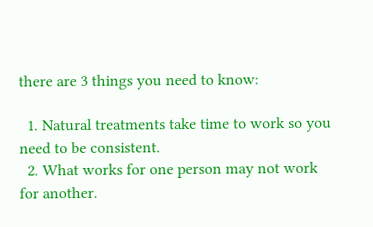there are 3 things you need to know:

  1. Natural treatments take time to work so you need to be consistent.
  2. What works for one person may not work for another.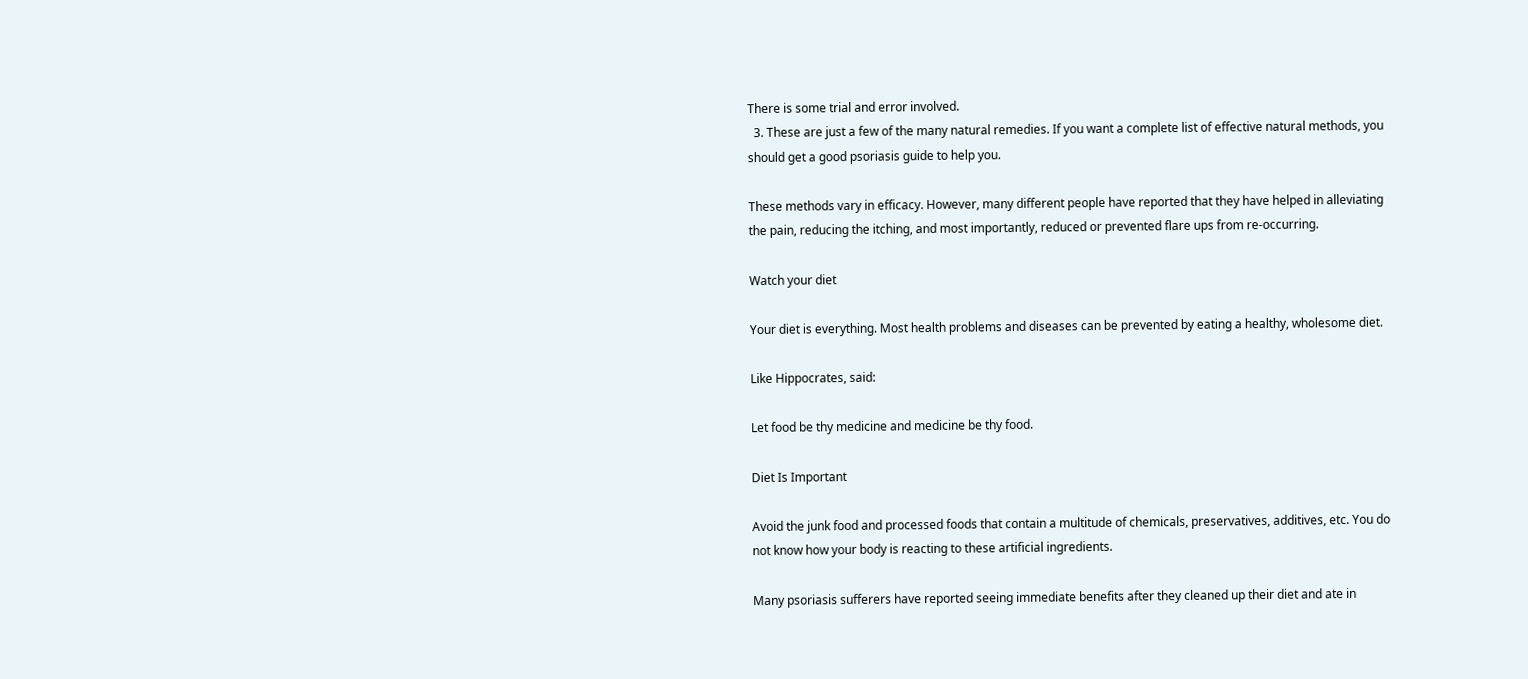There is some trial and error involved.
  3. These are just a few of the many natural remedies. If you want a complete list of effective natural methods, you should get a good psoriasis guide to help you.

These methods vary in efficacy. However, many different people have reported that they have helped in alleviating the pain, reducing the itching, and most importantly, reduced or prevented flare ups from re-occurring.

Watch your diet

Your diet is everything. Most health problems and diseases can be prevented by eating a healthy, wholesome diet.

Like Hippocrates, said:

Let food be thy medicine and medicine be thy food.

Diet Is Important

Avoid the junk food and processed foods that contain a multitude of chemicals, preservatives, additives, etc. You do not know how your body is reacting to these artificial ingredients.

Many psoriasis sufferers have reported seeing immediate benefits after they cleaned up their diet and ate in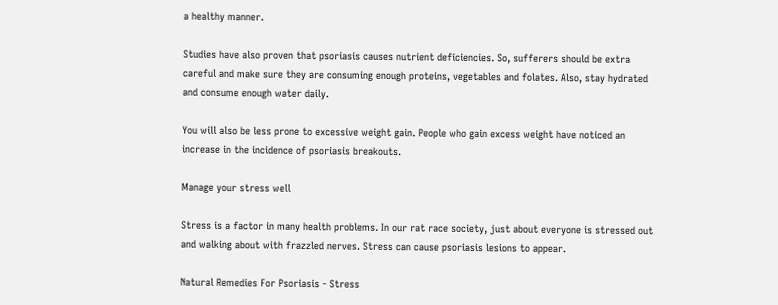a healthy manner.

Studies have also proven that psoriasis causes nutrient deficiencies. So, sufferers should be extra careful and make sure they are consuming enough proteins, vegetables and folates. Also, stay hydrated and consume enough water daily.

You will also be less prone to excessive weight gain. People who gain excess weight have noticed an increase in the incidence of psoriasis breakouts.

Manage your stress well

Stress is a factor in many health problems. In our rat race society, just about everyone is stressed out and walking about with frazzled nerves. Stress can cause psoriasis lesions to appear.

Natural Remedies For Psoriasis - Stress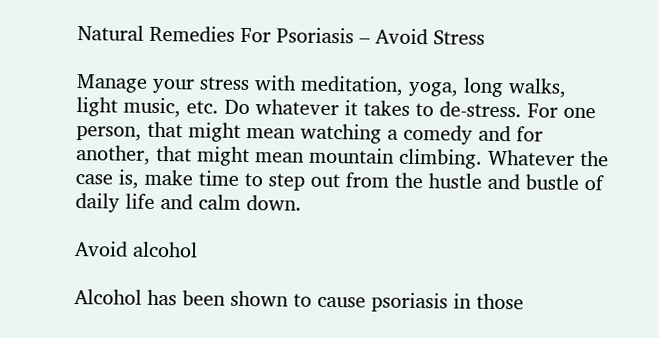Natural Remedies For Psoriasis – Avoid Stress

Manage your stress with meditation, yoga, long walks, light music, etc. Do whatever it takes to de-stress. For one person, that might mean watching a comedy and for another, that might mean mountain climbing. Whatever the case is, make time to step out from the hustle and bustle of daily life and calm down.

Avoid alcohol

Alcohol has been shown to cause psoriasis in those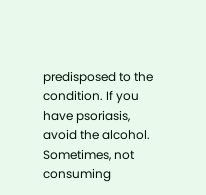predisposed to the condition. If you have psoriasis, avoid the alcohol. Sometimes, not consuming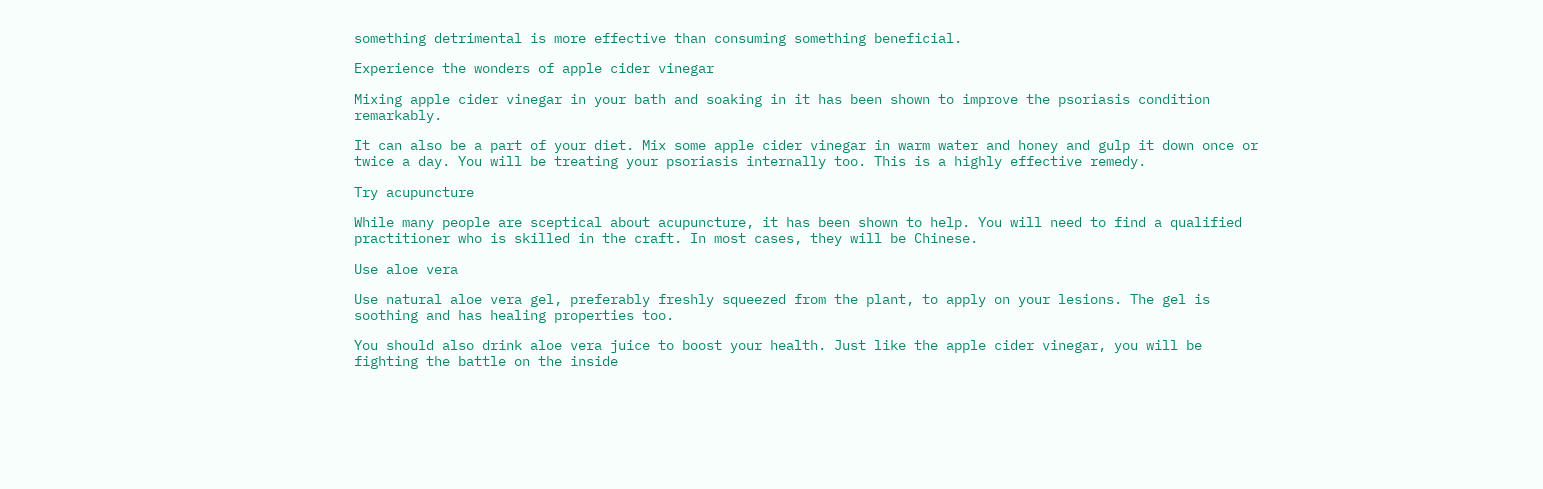something detrimental is more effective than consuming something beneficial.

Experience the wonders of apple cider vinegar

Mixing apple cider vinegar in your bath and soaking in it has been shown to improve the psoriasis condition remarkably.

It can also be a part of your diet. Mix some apple cider vinegar in warm water and honey and gulp it down once or twice a day. You will be treating your psoriasis internally too. This is a highly effective remedy.

Try acupuncture

While many people are sceptical about acupuncture, it has been shown to help. You will need to find a qualified practitioner who is skilled in the craft. In most cases, they will be Chinese.

Use aloe vera

Use natural aloe vera gel, preferably freshly squeezed from the plant, to apply on your lesions. The gel is soothing and has healing properties too.

You should also drink aloe vera juice to boost your health. Just like the apple cider vinegar, you will be fighting the battle on the inside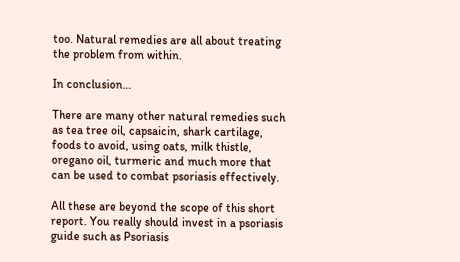too. Natural remedies are all about treating the problem from within.

In conclusion…

There are many other natural remedies such as tea tree oil, capsaicin, shark cartilage, foods to avoid, using oats, milk thistle, oregano oil, turmeric and much more that can be used to combat psoriasis effectively.

All these are beyond the scope of this short report. You really should invest in a psoriasis guide such as Psoriasis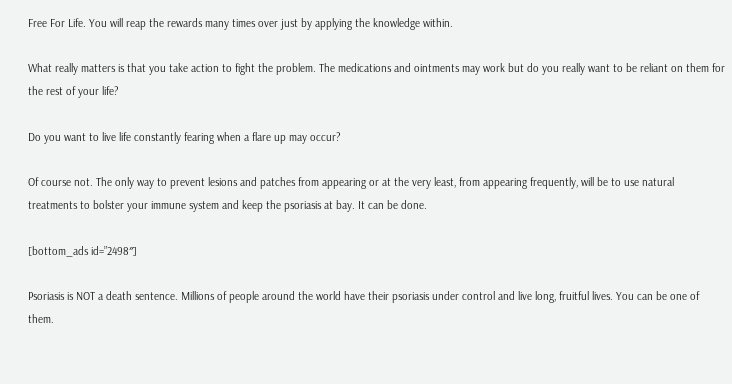Free For Life. You will reap the rewards many times over just by applying the knowledge within.

What really matters is that you take action to fight the problem. The medications and ointments may work but do you really want to be reliant on them for the rest of your life?

Do you want to live life constantly fearing when a flare up may occur?

Of course not. The only way to prevent lesions and patches from appearing or at the very least, from appearing frequently, will be to use natural treatments to bolster your immune system and keep the psoriasis at bay. It can be done.

[bottom_ads id=”2498″]

Psoriasis is NOT a death sentence. Millions of people around the world have their psoriasis under control and live long, fruitful lives. You can be one of them.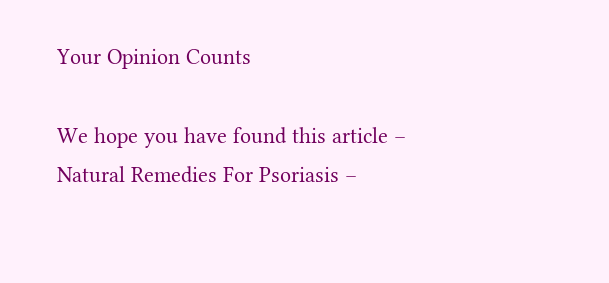Your Opinion Counts

We hope you have found this article – Natural Remedies For Psoriasis –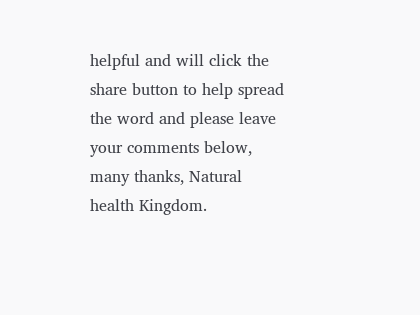helpful and will click the share button to help spread the word and please leave your comments below, many thanks, Natural health Kingdom.